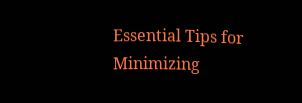Essential Tips for Minimizing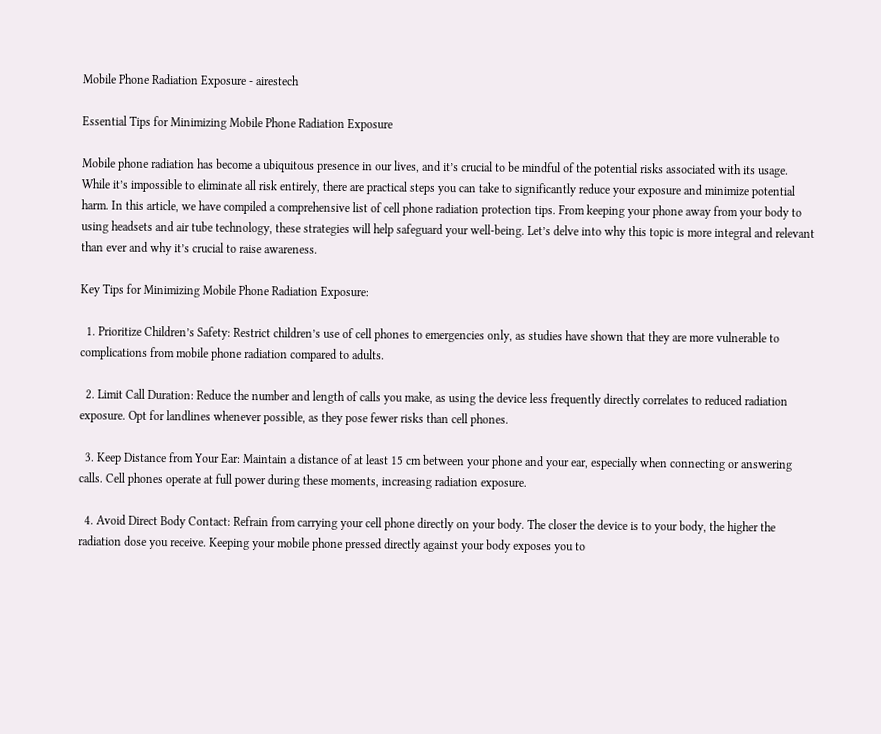Mobile Phone Radiation Exposure - airestech

Essential Tips for Minimizing Mobile Phone Radiation Exposure

Mobile phone radiation has become a ubiquitous presence in our lives, and it’s crucial to be mindful of the potential risks associated with its usage. While it’s impossible to eliminate all risk entirely, there are practical steps you can take to significantly reduce your exposure and minimize potential harm. In this article, we have compiled a comprehensive list of cell phone radiation protection tips. From keeping your phone away from your body to using headsets and air tube technology, these strategies will help safeguard your well-being. Let’s delve into why this topic is more integral and relevant than ever and why it’s crucial to raise awareness.

Key Tips for Minimizing Mobile Phone Radiation Exposure:

  1. Prioritize Children’s Safety: Restrict children’s use of cell phones to emergencies only, as studies have shown that they are more vulnerable to complications from mobile phone radiation compared to adults.

  2. Limit Call Duration: Reduce the number and length of calls you make, as using the device less frequently directly correlates to reduced radiation exposure. Opt for landlines whenever possible, as they pose fewer risks than cell phones.

  3. Keep Distance from Your Ear: Maintain a distance of at least 15 cm between your phone and your ear, especially when connecting or answering calls. Cell phones operate at full power during these moments, increasing radiation exposure.

  4. Avoid Direct Body Contact: Refrain from carrying your cell phone directly on your body. The closer the device is to your body, the higher the radiation dose you receive. Keeping your mobile phone pressed directly against your body exposes you to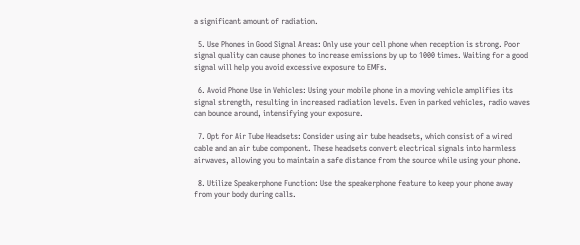a significant amount of radiation.

  5. Use Phones in Good Signal Areas: Only use your cell phone when reception is strong. Poor signal quality can cause phones to increase emissions by up to 1000 times. Waiting for a good signal will help you avoid excessive exposure to EMFs.

  6. Avoid Phone Use in Vehicles: Using your mobile phone in a moving vehicle amplifies its signal strength, resulting in increased radiation levels. Even in parked vehicles, radio waves can bounce around, intensifying your exposure.

  7. Opt for Air Tube Headsets: Consider using air tube headsets, which consist of a wired cable and an air tube component. These headsets convert electrical signals into harmless airwaves, allowing you to maintain a safe distance from the source while using your phone.

  8. Utilize Speakerphone Function: Use the speakerphone feature to keep your phone away from your body during calls.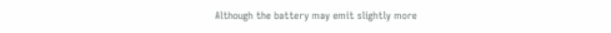Although the battery may emit slightly more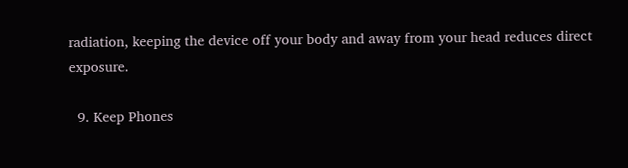radiation, keeping the device off your body and away from your head reduces direct exposure.

  9. Keep Phones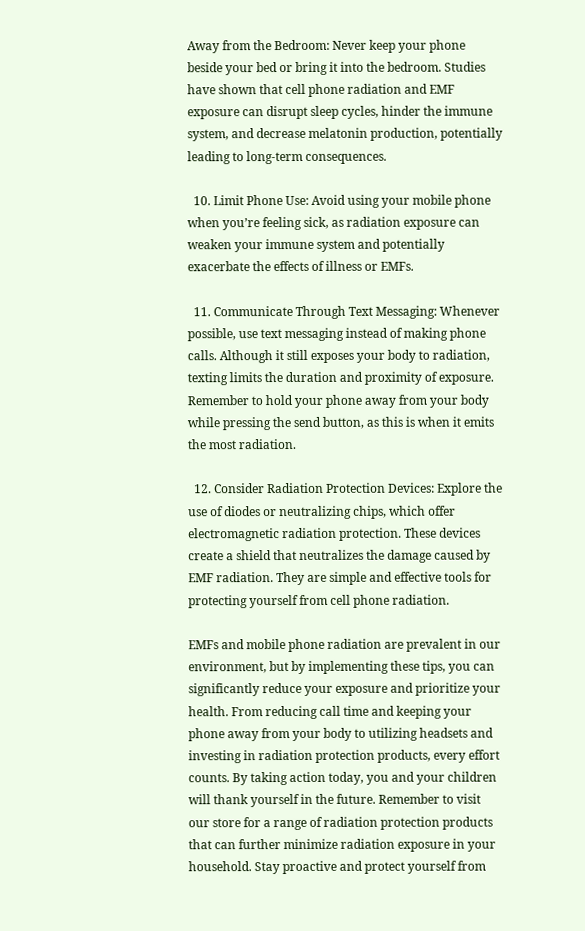Away from the Bedroom: Never keep your phone beside your bed or bring it into the bedroom. Studies have shown that cell phone radiation and EMF exposure can disrupt sleep cycles, hinder the immune system, and decrease melatonin production, potentially leading to long-term consequences.

  10. Limit Phone Use: Avoid using your mobile phone when you’re feeling sick, as radiation exposure can weaken your immune system and potentially exacerbate the effects of illness or EMFs.

  11. Communicate Through Text Messaging: Whenever possible, use text messaging instead of making phone calls. Although it still exposes your body to radiation, texting limits the duration and proximity of exposure. Remember to hold your phone away from your body while pressing the send button, as this is when it emits the most radiation.

  12. Consider Radiation Protection Devices: Explore the use of diodes or neutralizing chips, which offer electromagnetic radiation protection. These devices create a shield that neutralizes the damage caused by EMF radiation. They are simple and effective tools for protecting yourself from cell phone radiation.

EMFs and mobile phone radiation are prevalent in our environment, but by implementing these tips, you can significantly reduce your exposure and prioritize your health. From reducing call time and keeping your phone away from your body to utilizing headsets and investing in radiation protection products, every effort counts. By taking action today, you and your children will thank yourself in the future. Remember to visit our store for a range of radiation protection products that can further minimize radiation exposure in your household. Stay proactive and protect yourself from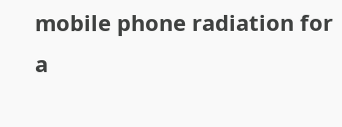mobile phone radiation for a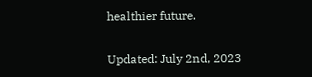healthier future.

Updated: July 2nd, 2023